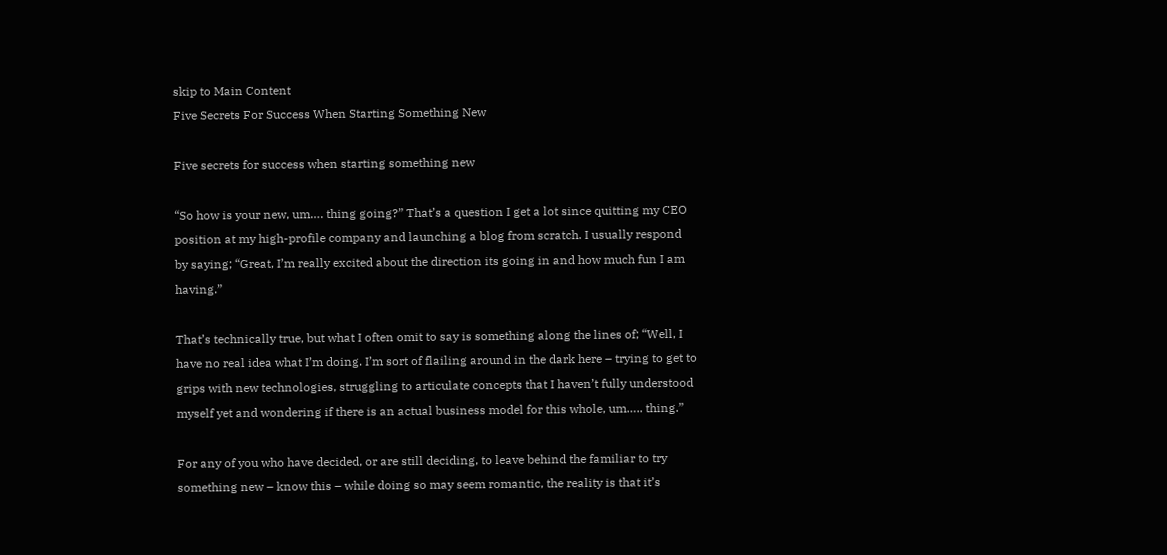skip to Main Content
Five Secrets For Success When Starting Something New

Five secrets for success when starting something new

“So how is your new, um…. thing going?” That’s a question I get a lot since quitting my CEO position at my high-profile company and launching a blog from scratch. I usually respond by saying; “Great, I’m really excited about the direction its going in and how much fun I am having.”

That’s technically true, but what I often omit to say is something along the lines of; “Well, I have no real idea what I’m doing. I’m sort of flailing around in the dark here – trying to get to grips with new technologies, struggling to articulate concepts that I haven’t fully understood myself yet and wondering if there is an actual business model for this whole, um….. thing.”

For any of you who have decided, or are still deciding, to leave behind the familiar to try something new – know this – while doing so may seem romantic, the reality is that it’s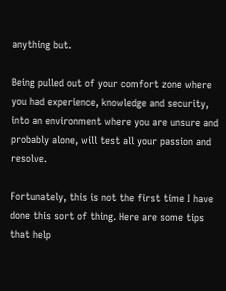anything but.

Being pulled out of your comfort zone where you had experience, knowledge and security, into an environment where you are unsure and probably alone, will test all your passion and resolve.

Fortunately, this is not the first time I have done this sort of thing. Here are some tips that help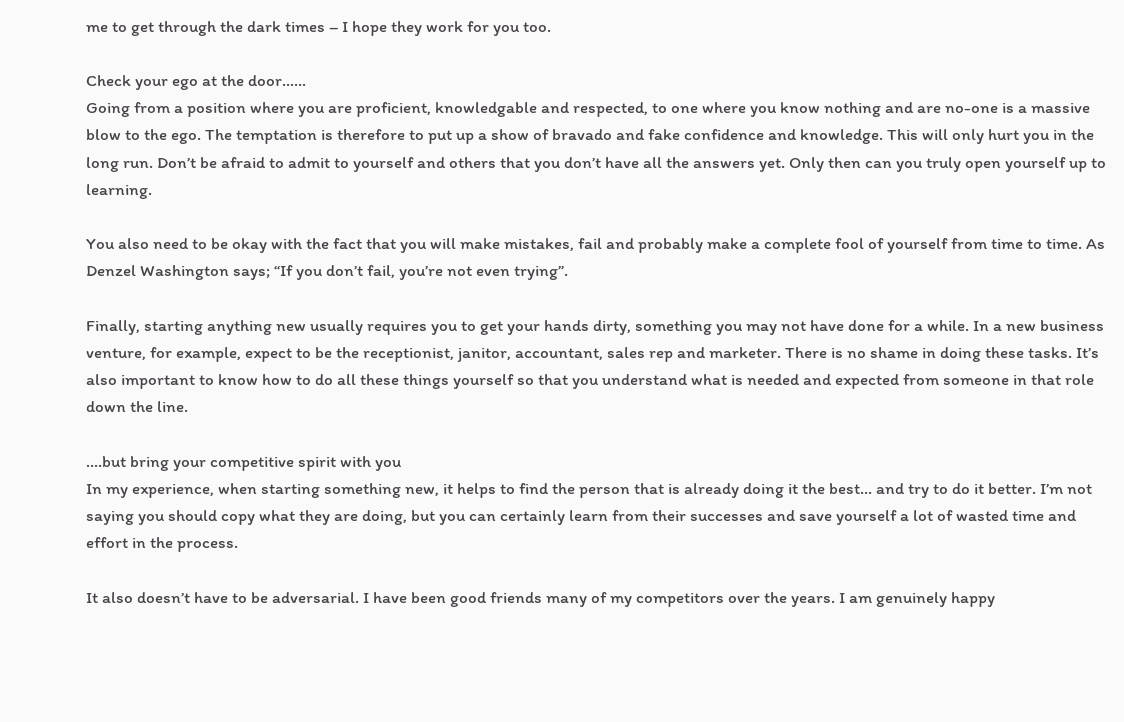me to get through the dark times – I hope they work for you too.

Check your ego at the door……
Going from a position where you are proficient, knowledgable and respected, to one where you know nothing and are no-one is a massive blow to the ego. The temptation is therefore to put up a show of bravado and fake confidence and knowledge. This will only hurt you in the long run. Don’t be afraid to admit to yourself and others that you don’t have all the answers yet. Only then can you truly open yourself up to learning.

You also need to be okay with the fact that you will make mistakes, fail and probably make a complete fool of yourself from time to time. As Denzel Washington says; “If you don’t fail, you’re not even trying”.

Finally, starting anything new usually requires you to get your hands dirty, something you may not have done for a while. In a new business venture, for example, expect to be the receptionist, janitor, accountant, sales rep and marketer. There is no shame in doing these tasks. It’s also important to know how to do all these things yourself so that you understand what is needed and expected from someone in that role down the line.

….but bring your competitive spirit with you
In my experience, when starting something new, it helps to find the person that is already doing it the best… and try to do it better. I’m not saying you should copy what they are doing, but you can certainly learn from their successes and save yourself a lot of wasted time and effort in the process.

It also doesn’t have to be adversarial. I have been good friends many of my competitors over the years. I am genuinely happy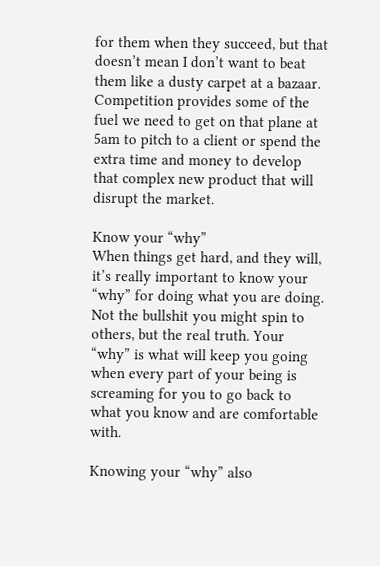for them when they succeed, but that doesn’t mean I don’t want to beat them like a dusty carpet at a bazaar. Competition provides some of the fuel we need to get on that plane at 5am to pitch to a client or spend the extra time and money to develop that complex new product that will disrupt the market.

Know your “why”
When things get hard, and they will, it’s really important to know your “why” for doing what you are doing. Not the bullshit you might spin to others, but the real truth. Your “why” is what will keep you going when every part of your being is screaming for you to go back to what you know and are comfortable with.

Knowing your “why” also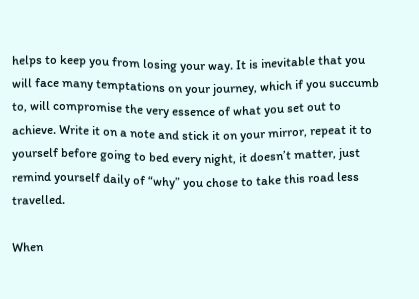helps to keep you from losing your way. It is inevitable that you will face many temptations on your journey, which if you succumb to, will compromise the very essence of what you set out to achieve. Write it on a note and stick it on your mirror, repeat it to yourself before going to bed every night, it doesn’t matter, just remind yourself daily of “why” you chose to take this road less travelled.

When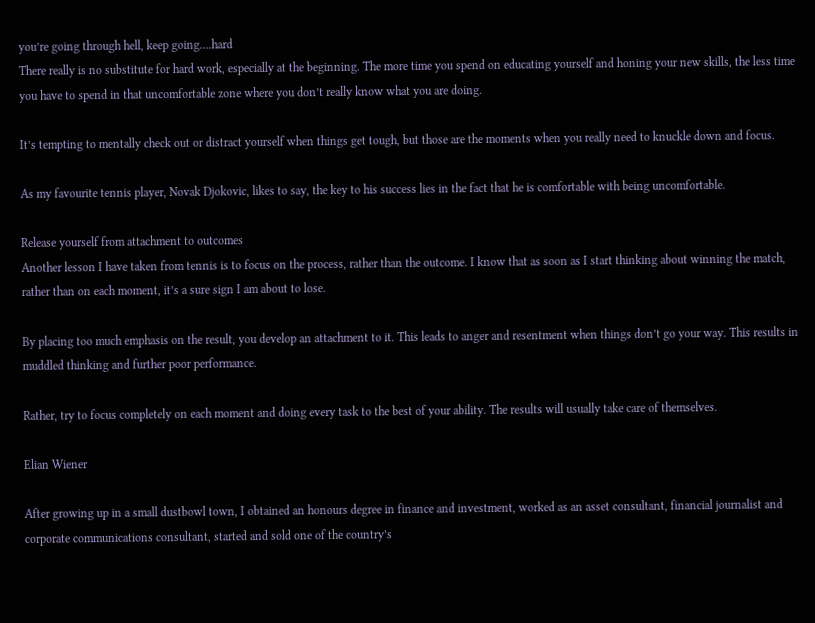you’re going through hell, keep going….hard
There really is no substitute for hard work, especially at the beginning. The more time you spend on educating yourself and honing your new skills, the less time you have to spend in that uncomfortable zone where you don’t really know what you are doing.

It’s tempting to mentally check out or distract yourself when things get tough, but those are the moments when you really need to knuckle down and focus.

As my favourite tennis player, Novak Djokovic, likes to say, the key to his success lies in the fact that he is comfortable with being uncomfortable.

Release yourself from attachment to outcomes
Another lesson I have taken from tennis is to focus on the process, rather than the outcome. I know that as soon as I start thinking about winning the match, rather than on each moment, it’s a sure sign I am about to lose.

By placing too much emphasis on the result, you develop an attachment to it. This leads to anger and resentment when things don’t go your way. This results in muddled thinking and further poor performance.

Rather, try to focus completely on each moment and doing every task to the best of your ability. The results will usually take care of themselves.

Elian Wiener

After growing up in a small dustbowl town, I obtained an honours degree in finance and investment, worked as an asset consultant, financial journalist and corporate communications consultant, started and sold one of the country’s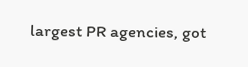largest PR agencies, got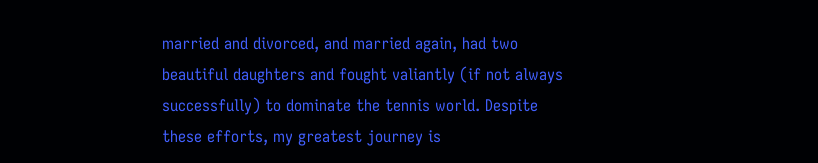married and divorced, and married again, had two beautiful daughters and fought valiantly (if not always successfully) to dominate the tennis world. Despite these efforts, my greatest journey is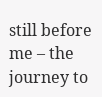still before me – the journey to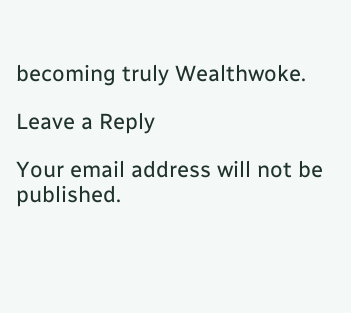becoming truly Wealthwoke.

Leave a Reply

Your email address will not be published.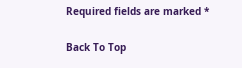Required fields are marked *

Back To Top